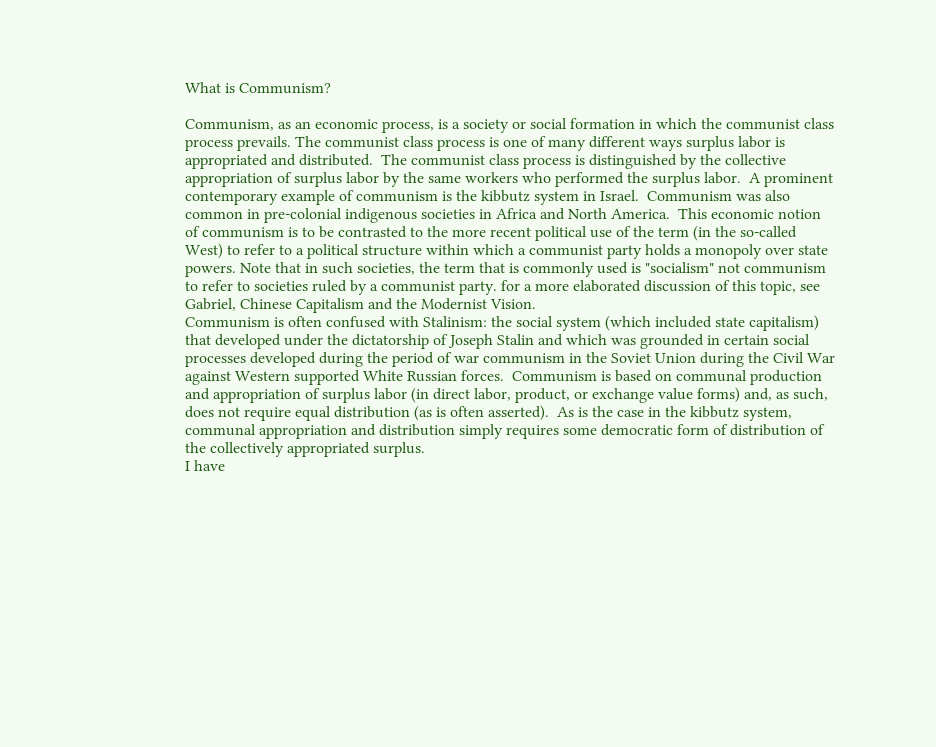What is Communism?

Communism, as an economic process, is a society or social formation in which the communist class process prevails. The communist class process is one of many different ways surplus labor is appropriated and distributed.  The communist class process is distinguished by the collective appropriation of surplus labor by the same workers who performed the surplus labor.  A prominent contemporary example of communism is the kibbutz system in Israel.  Communism was also common in pre-colonial indigenous societies in Africa and North America.  This economic notion of communism is to be contrasted to the more recent political use of the term (in the so-called West) to refer to a political structure within which a communist party holds a monopoly over state powers. Note that in such societies, the term that is commonly used is "socialism" not communism to refer to societies ruled by a communist party. for a more elaborated discussion of this topic, see Gabriel, Chinese Capitalism and the Modernist Vision.
Communism is often confused with Stalinism: the social system (which included state capitalism) that developed under the dictatorship of Joseph Stalin and which was grounded in certain social processes developed during the period of war communism in the Soviet Union during the Civil War against Western supported White Russian forces.  Communism is based on communal production and appropriation of surplus labor (in direct labor, product, or exchange value forms) and, as such, does not require equal distribution (as is often asserted).  As is the case in the kibbutz system, communal appropriation and distribution simply requires some democratic form of distribution of the collectively appropriated surplus.
I have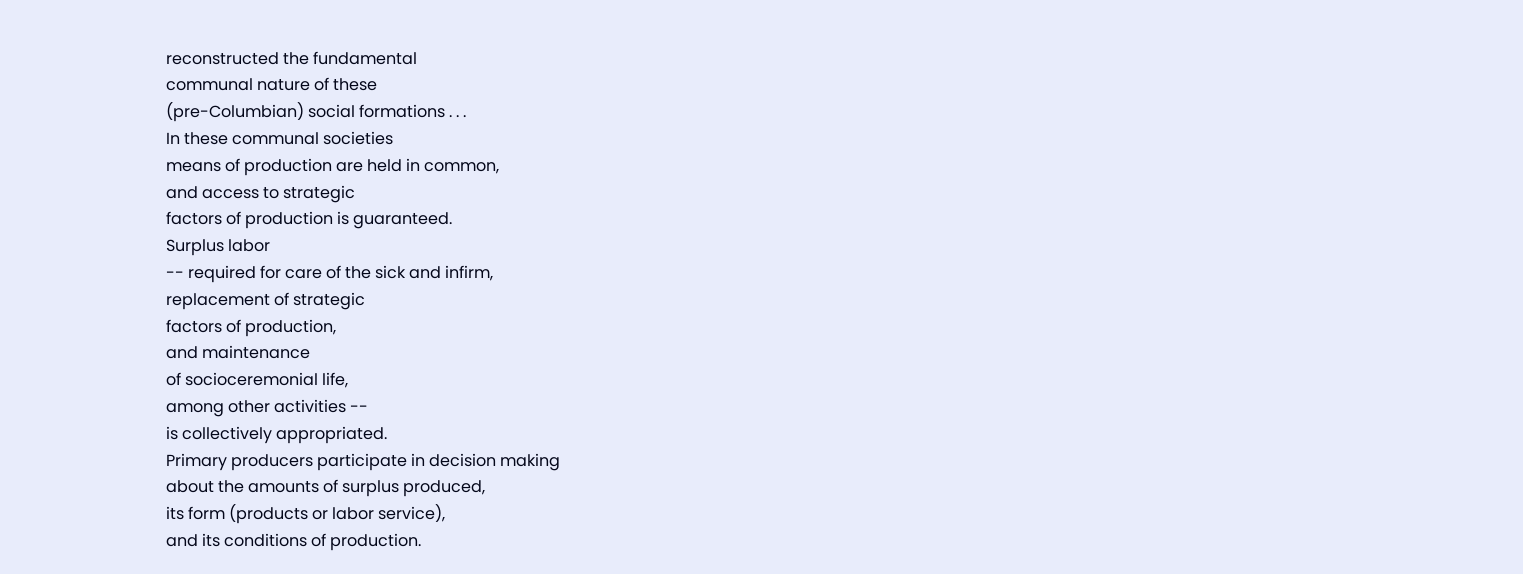reconstructed the fundamental
communal nature of these
(pre-Columbian) social formations . . .
In these communal societies
means of production are held in common,
and access to strategic
factors of production is guaranteed.
Surplus labor
-- required for care of the sick and infirm,
replacement of strategic
factors of production,
and maintenance
of socioceremonial life,
among other activities --
is collectively appropriated.
Primary producers participate in decision making
about the amounts of surplus produced,
its form (products or labor service),
and its conditions of production.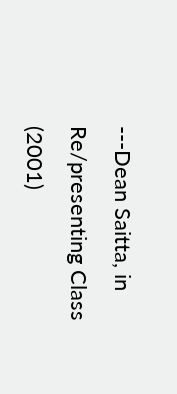---Dean Saitta, in Re/presenting Class (2001)